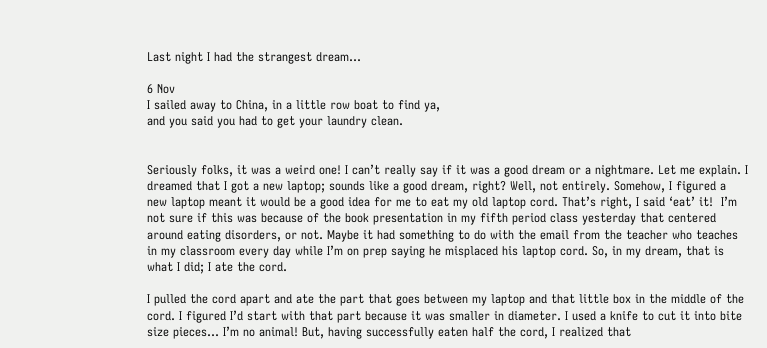Last night I had the strangest dream…

6 Nov
I sailed away to China, in a little row boat to find ya,
and you said you had to get your laundry clean.


Seriously folks, it was a weird one! I can’t really say if it was a good dream or a nightmare. Let me explain. I dreamed that I got a new laptop; sounds like a good dream, right? Well, not entirely. Somehow, I figured a new laptop meant it would be a good idea for me to eat my old laptop cord. That’s right, I said ‘eat’ it!  I’m not sure if this was because of the book presentation in my fifth period class yesterday that centered around eating disorders, or not. Maybe it had something to do with the email from the teacher who teaches in my classroom every day while I’m on prep saying he misplaced his laptop cord. So, in my dream, that is what I did; I ate the cord.

I pulled the cord apart and ate the part that goes between my laptop and that little box in the middle of the cord. I figured I’d start with that part because it was smaller in diameter. I used a knife to cut it into bite size pieces… I’m no animal! But, having successfully eaten half the cord, I realized that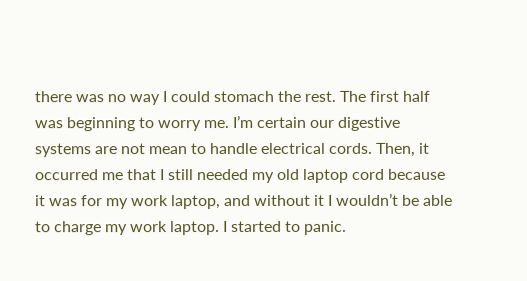there was no way I could stomach the rest. The first half was beginning to worry me. I’m certain our digestive systems are not mean to handle electrical cords. Then, it occurred me that I still needed my old laptop cord because it was for my work laptop, and without it I wouldn’t be able to charge my work laptop. I started to panic.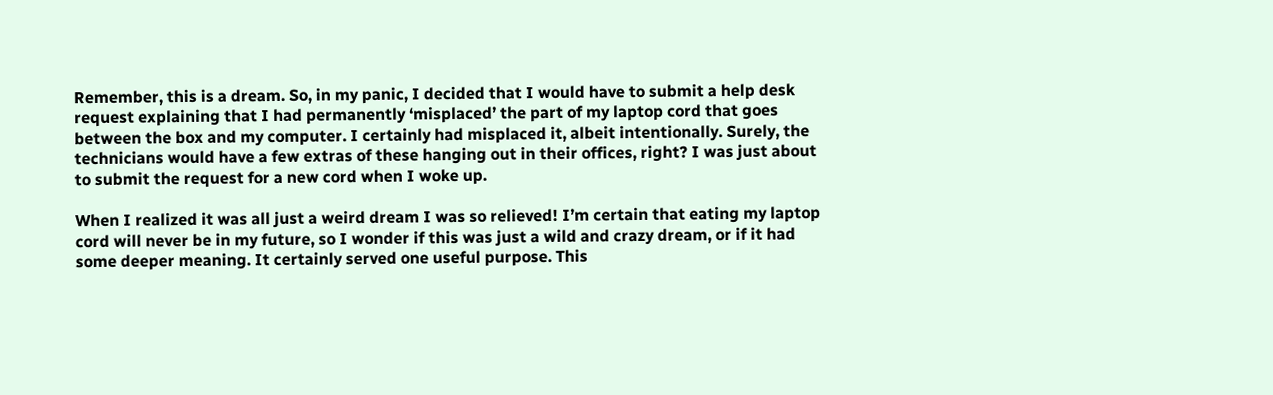Remember, this is a dream. So, in my panic, I decided that I would have to submit a help desk request explaining that I had permanently ‘misplaced’ the part of my laptop cord that goes between the box and my computer. I certainly had misplaced it, albeit intentionally. Surely, the technicians would have a few extras of these hanging out in their offices, right? I was just about to submit the request for a new cord when I woke up.

When I realized it was all just a weird dream I was so relieved! I’m certain that eating my laptop cord will never be in my future, so I wonder if this was just a wild and crazy dream, or if it had some deeper meaning. It certainly served one useful purpose. This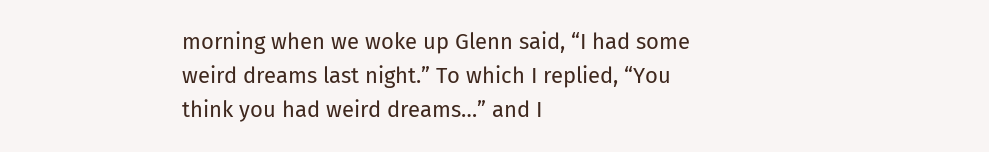morning when we woke up Glenn said, “I had some weird dreams last night.” To which I replied, “You think you had weird dreams…” and I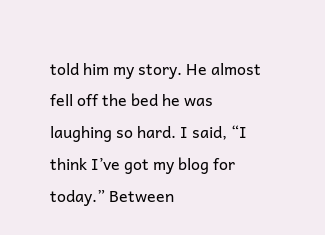told him my story. He almost fell off the bed he was laughing so hard. I said, “I think I’ve got my blog for today.” Between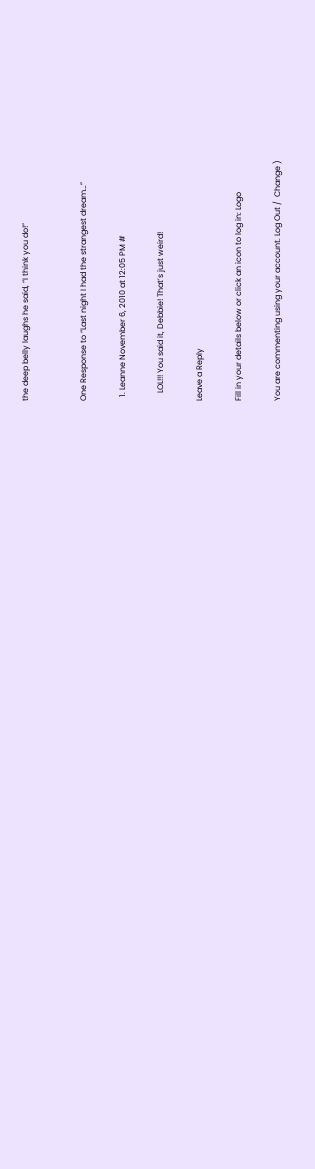the deep belly laughs he said, “I think you do!”


One Response to “Last night I had the strangest dream…”

  1. Leanne November 6, 2010 at 12:05 PM #

    LOL!!! You said it, Debbie! That’s just weird!

Leave a Reply

Fill in your details below or click an icon to log in: Logo

You are commenting using your account. Log Out /  Change )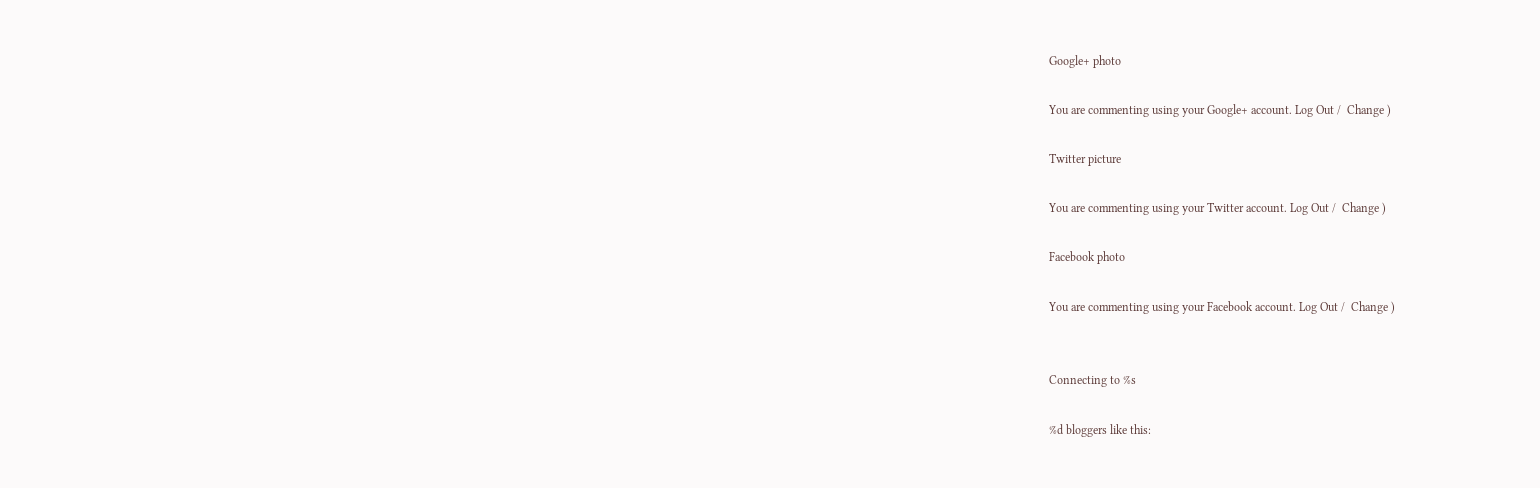Google+ photo

You are commenting using your Google+ account. Log Out /  Change )

Twitter picture

You are commenting using your Twitter account. Log Out /  Change )

Facebook photo

You are commenting using your Facebook account. Log Out /  Change )


Connecting to %s

%d bloggers like this: